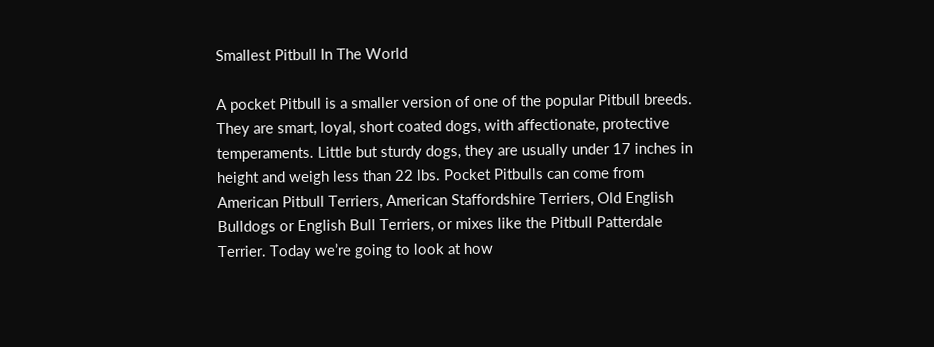Smallest Pitbull In The World

A pocket Pitbull is a smaller version of one of the popular Pitbull breeds. They are smart, loyal, short coated dogs, with affectionate, protective temperaments. Little but sturdy dogs, they are usually under 17 inches in height and weigh less than 22 lbs. Pocket Pitbulls can come from American Pitbull Terriers, American Staffordshire Terriers, Old English Bulldogs or English Bull Terriers, or mixes like the Pitbull Patterdale Terrier. Today we’re going to look at how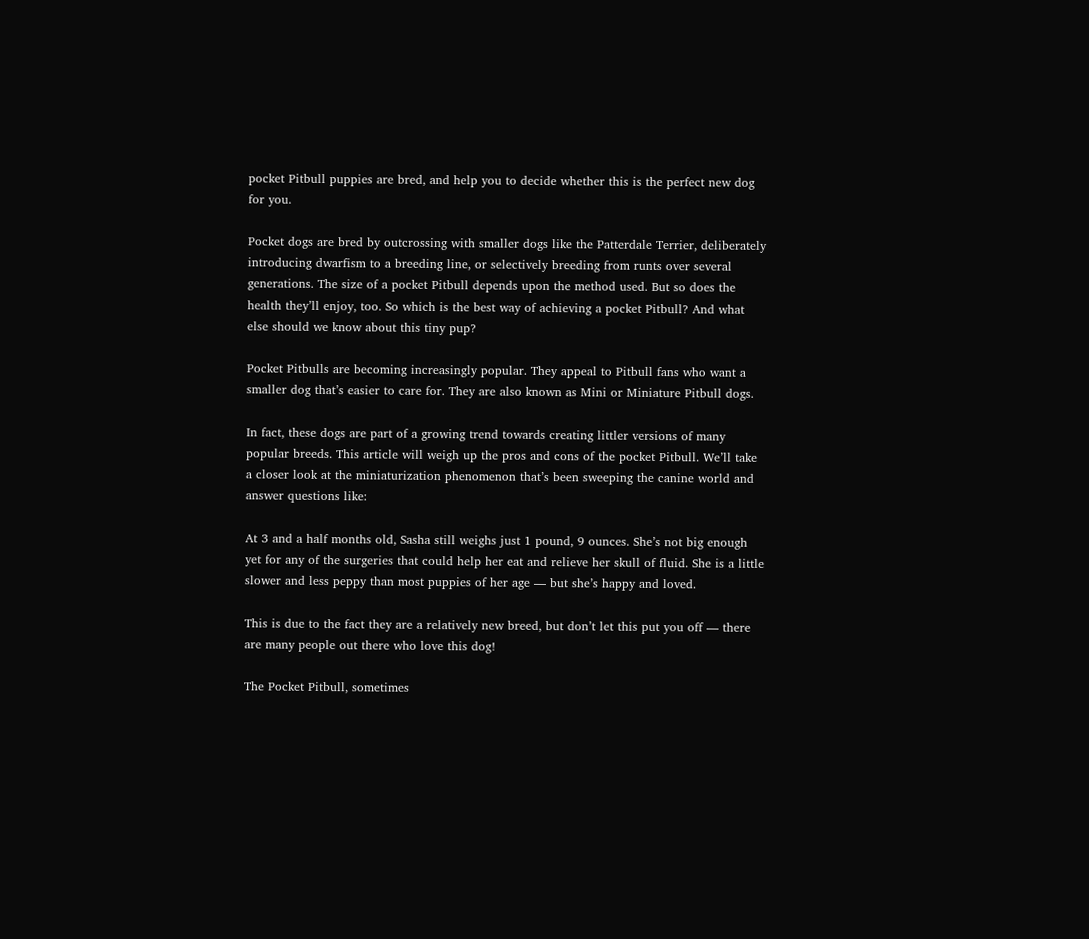pocket Pitbull puppies are bred, and help you to decide whether this is the perfect new dog for you.

Pocket dogs are bred by outcrossing with smaller dogs like the Patterdale Terrier, deliberately introducing dwarfism to a breeding line, or selectively breeding from runts over several generations. The size of a pocket Pitbull depends upon the method used. But so does the health they’ll enjoy, too. So which is the best way of achieving a pocket Pitbull? And what else should we know about this tiny pup?

Pocket Pitbulls are becoming increasingly popular. They appeal to Pitbull fans who want a smaller dog that’s easier to care for. They are also known as Mini or Miniature Pitbull dogs.

In fact, these dogs are part of a growing trend towards creating littler versions of many popular breeds. This article will weigh up the pros and cons of the pocket Pitbull. We’ll take a closer look at the miniaturization phenomenon that’s been sweeping the canine world and answer questions like:

At 3 and a half months old, Sasha still weighs just 1 pound, 9 ounces. She’s not big enough yet for any of the surgeries that could help her eat and relieve her skull of fluid. She is a little slower and less peppy than most puppies of her age — but she’s happy and loved.

This is due to the fact they are a relatively new breed, but don’t let this put you off — there are many people out there who love this dog!

The Pocket Pitbull, sometimes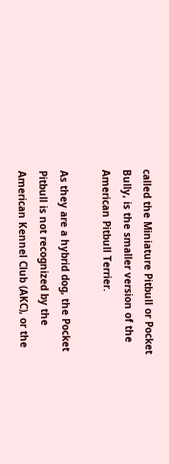called the Miniature Pitbull or Pocket Bully, is the smaller version of the American Pitbull Terrier.

As they are a hybrid dog, the Pocket Pitbull is not recognized by the American Kennel Club (AKC), or the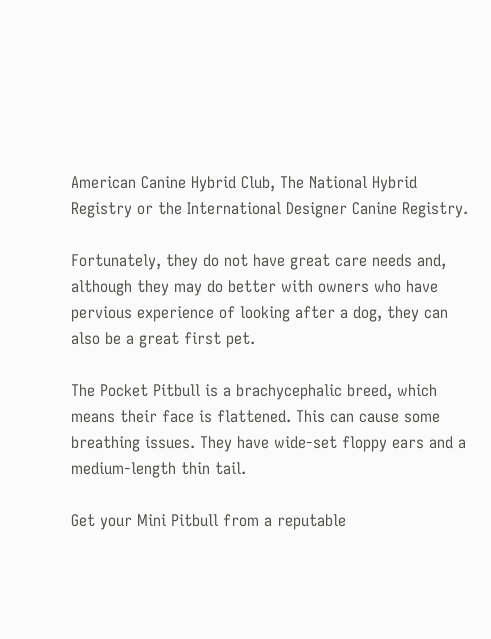American Canine Hybrid Club, The National Hybrid Registry or the International Designer Canine Registry.

Fortunately, they do not have great care needs and, although they may do better with owners who have pervious experience of looking after a dog, they can also be a great first pet.

The Pocket Pitbull is a brachycephalic breed, which means their face is flattened. This can cause some breathing issues. They have wide-set floppy ears and a medium-length thin tail.

Get your Mini Pitbull from a reputable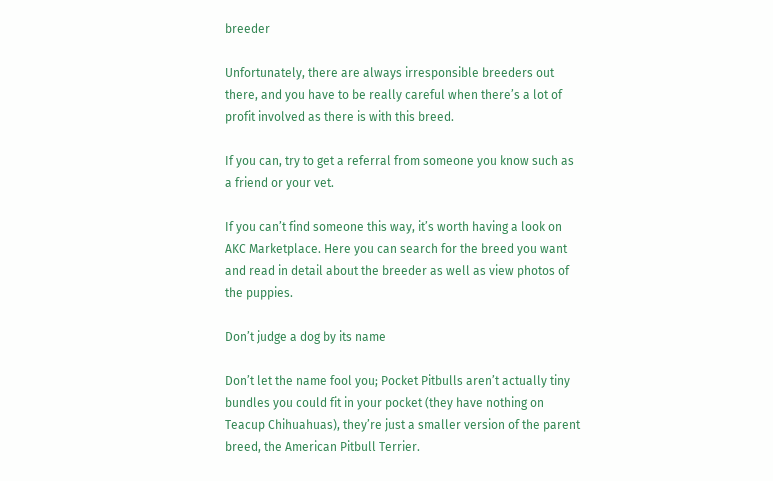breeder

Unfortunately, there are always irresponsible breeders out there, and you have to be really careful when there’s a lot of profit involved as there is with this breed.

If you can, try to get a referral from someone you know such as a friend or your vet.

If you can’t find someone this way, it’s worth having a look on AKC Marketplace. Here you can search for the breed you want and read in detail about the breeder as well as view photos of the puppies.

Don’t judge a dog by its name

Don’t let the name fool you; Pocket Pitbulls aren’t actually tiny bundles you could fit in your pocket (they have nothing on Teacup Chihuahuas), they’re just a smaller version of the parent breed, the American Pitbull Terrier.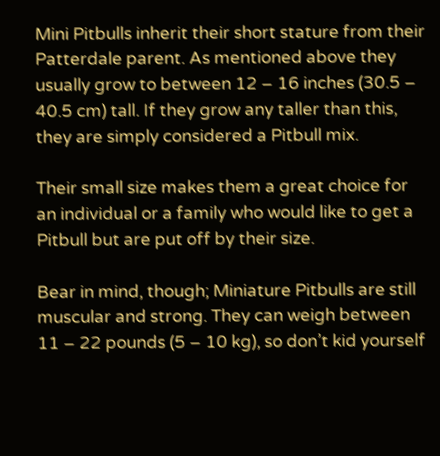Mini Pitbulls inherit their short stature from their Patterdale parent. As mentioned above they usually grow to between 12 – 16 inches (30.5 – 40.5 cm) tall. If they grow any taller than this, they are simply considered a Pitbull mix.

Their small size makes them a great choice for an individual or a family who would like to get a Pitbull but are put off by their size.

Bear in mind, though; Miniature Pitbulls are still muscular and strong. They can weigh between 11 – 22 pounds (5 – 10 kg), so don’t kid yourself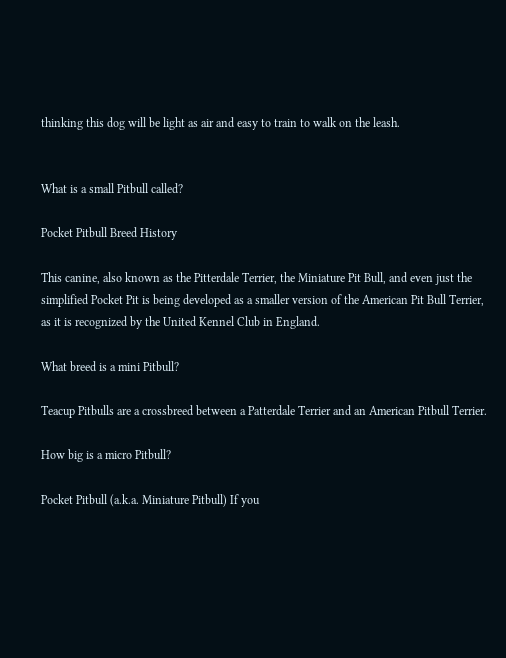thinking this dog will be light as air and easy to train to walk on the leash.


What is a small Pitbull called?

Pocket Pitbull Breed History

This canine, also known as the Pitterdale Terrier, the Miniature Pit Bull, and even just the simplified Pocket Pit is being developed as a smaller version of the American Pit Bull Terrier, as it is recognized by the United Kennel Club in England.

What breed is a mini Pitbull?

Teacup Pitbulls are a crossbreed between a Patterdale Terrier and an American Pitbull Terrier.

How big is a micro Pitbull?

Pocket Pitbull (a.k.a. Miniature Pitbull) If you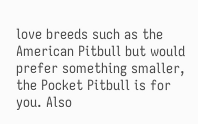love breeds such as the American Pitbull but would prefer something smaller, the Pocket Pitbull is for you. Also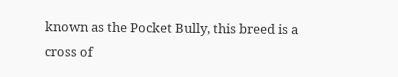known as the Pocket Bully, this breed is a cross of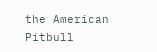the American Pitbull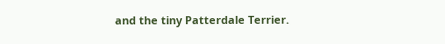and the tiny Patterdale Terrier.